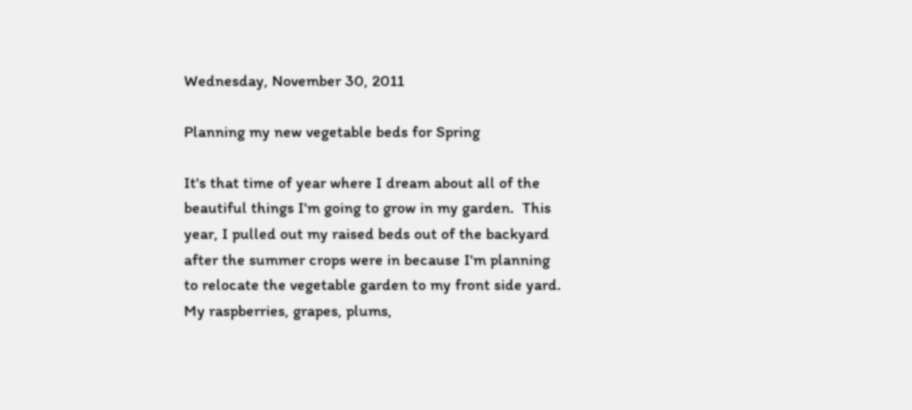Wednesday, November 30, 2011

Planning my new vegetable beds for Spring

It's that time of year where I dream about all of the beautiful things I'm going to grow in my garden.  This year, I pulled out my raised beds out of the backyard after the summer crops were in because I'm planning to relocate the vegetable garden to my front side yard.  My raspberries, grapes, plums,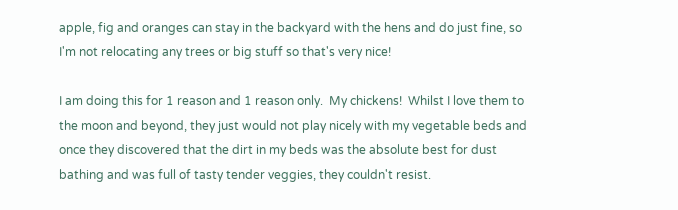apple, fig and oranges can stay in the backyard with the hens and do just fine, so I'm not relocating any trees or big stuff so that's very nice!

I am doing this for 1 reason and 1 reason only.  My chickens!  Whilst I love them to the moon and beyond, they just would not play nicely with my vegetable beds and once they discovered that the dirt in my beds was the absolute best for dust bathing and was full of tasty tender veggies, they couldn't resist.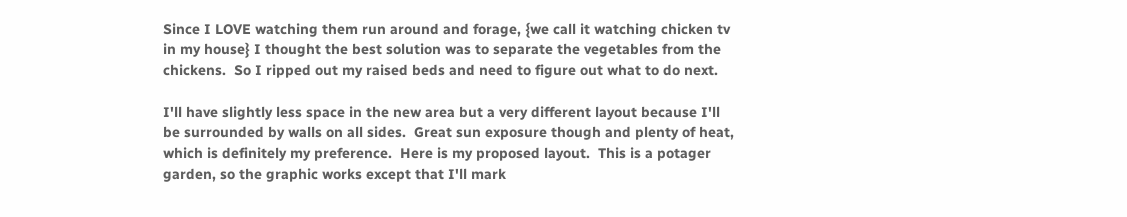Since I LOVE watching them run around and forage, {we call it watching chicken tv in my house} I thought the best solution was to separate the vegetables from the chickens.  So I ripped out my raised beds and need to figure out what to do next.

I'll have slightly less space in the new area but a very different layout because I'll be surrounded by walls on all sides.  Great sun exposure though and plenty of heat, which is definitely my preference.  Here is my proposed layout.  This is a potager garden, so the graphic works except that I'll mark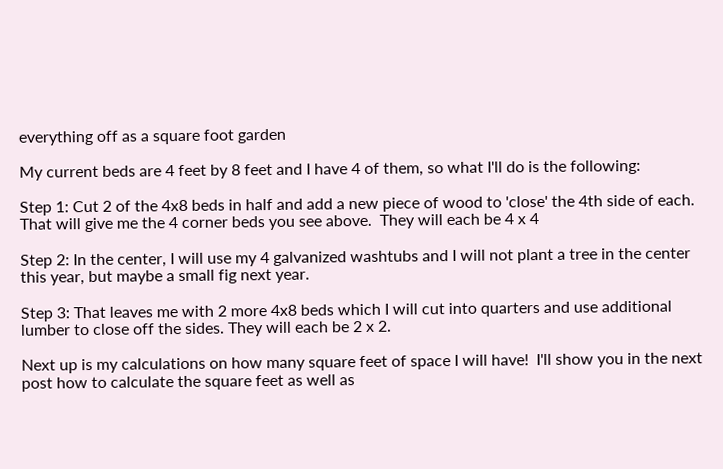everything off as a square foot garden

My current beds are 4 feet by 8 feet and I have 4 of them, so what I'll do is the following:

Step 1: Cut 2 of the 4x8 beds in half and add a new piece of wood to 'close' the 4th side of each.  That will give me the 4 corner beds you see above.  They will each be 4 x 4

Step 2: In the center, I will use my 4 galvanized washtubs and I will not plant a tree in the center this year, but maybe a small fig next year.

Step 3: That leaves me with 2 more 4x8 beds which I will cut into quarters and use additional lumber to close off the sides. They will each be 2 x 2.

Next up is my calculations on how many square feet of space I will have!  I'll show you in the next post how to calculate the square feet as well as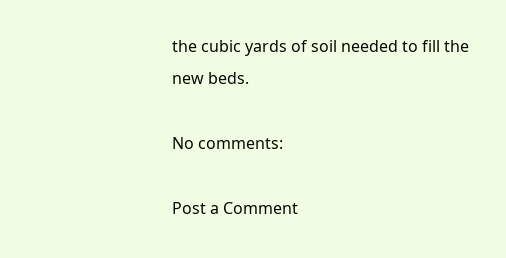the cubic yards of soil needed to fill the new beds.

No comments:

Post a Comment